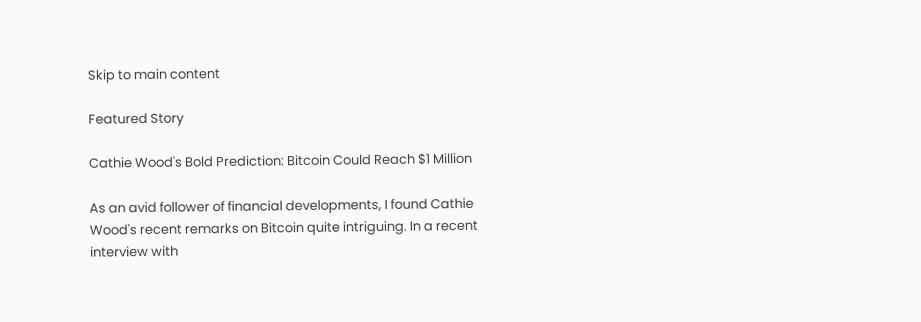Skip to main content

Featured Story

Cathie Wood's Bold Prediction: Bitcoin Could Reach $1 Million

As an avid follower of financial developments, I found Cathie Wood's recent remarks on Bitcoin quite intriguing. In a recent interview with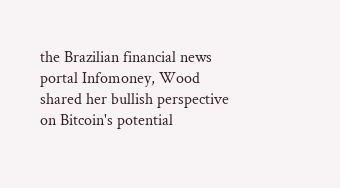the Brazilian financial news portal Infomoney, Wood shared her bullish perspective on Bitcoin's potential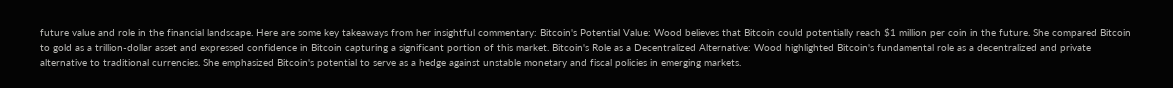future value and role in the financial landscape. Here are some key takeaways from her insightful commentary: Bitcoin's Potential Value: Wood believes that Bitcoin could potentially reach $1 million per coin in the future. She compared Bitcoin to gold as a trillion-dollar asset and expressed confidence in Bitcoin capturing a significant portion of this market. Bitcoin's Role as a Decentralized Alternative: Wood highlighted Bitcoin's fundamental role as a decentralized and private alternative to traditional currencies. She emphasized Bitcoin's potential to serve as a hedge against unstable monetary and fiscal policies in emerging markets.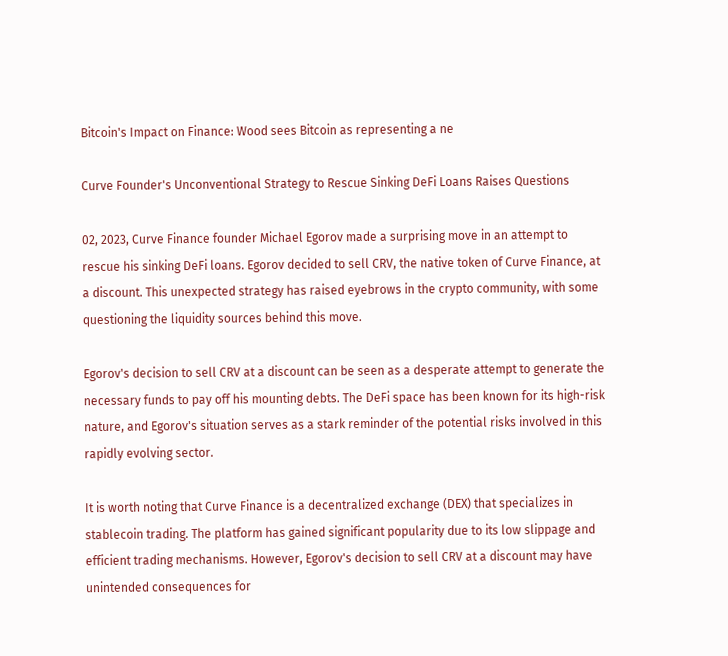Bitcoin's Impact on Finance: Wood sees Bitcoin as representing a ne

Curve Founder's Unconventional Strategy to Rescue Sinking DeFi Loans Raises Questions

02, 2023, Curve Finance founder Michael Egorov made a surprising move in an attempt to rescue his sinking DeFi loans. Egorov decided to sell CRV, the native token of Curve Finance, at a discount. This unexpected strategy has raised eyebrows in the crypto community, with some questioning the liquidity sources behind this move.

Egorov's decision to sell CRV at a discount can be seen as a desperate attempt to generate the necessary funds to pay off his mounting debts. The DeFi space has been known for its high-risk nature, and Egorov's situation serves as a stark reminder of the potential risks involved in this rapidly evolving sector.

It is worth noting that Curve Finance is a decentralized exchange (DEX) that specializes in stablecoin trading. The platform has gained significant popularity due to its low slippage and efficient trading mechanisms. However, Egorov's decision to sell CRV at a discount may have unintended consequences for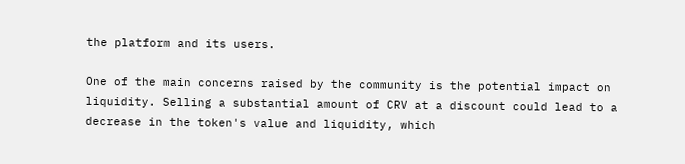the platform and its users.

One of the main concerns raised by the community is the potential impact on liquidity. Selling a substantial amount of CRV at a discount could lead to a decrease in the token's value and liquidity, which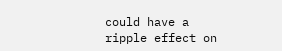could have a ripple effect on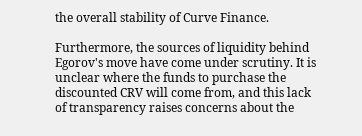the overall stability of Curve Finance.

Furthermore, the sources of liquidity behind Egorov's move have come under scrutiny. It is unclear where the funds to purchase the discounted CRV will come from, and this lack of transparency raises concerns about the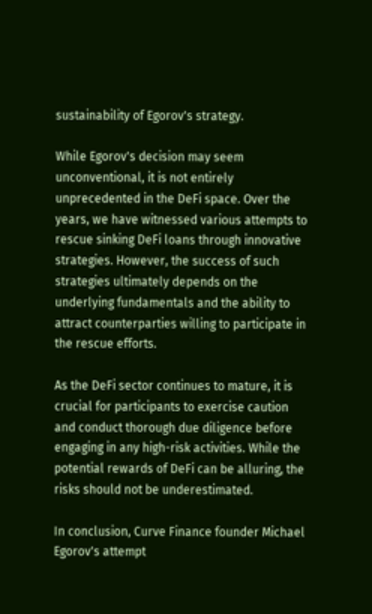sustainability of Egorov's strategy.

While Egorov's decision may seem unconventional, it is not entirely unprecedented in the DeFi space. Over the years, we have witnessed various attempts to rescue sinking DeFi loans through innovative strategies. However, the success of such strategies ultimately depends on the underlying fundamentals and the ability to attract counterparties willing to participate in the rescue efforts.

As the DeFi sector continues to mature, it is crucial for participants to exercise caution and conduct thorough due diligence before engaging in any high-risk activities. While the potential rewards of DeFi can be alluring, the risks should not be underestimated.

In conclusion, Curve Finance founder Michael Egorov's attempt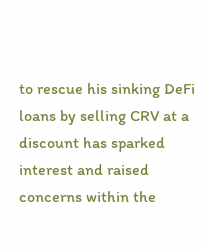to rescue his sinking DeFi loans by selling CRV at a discount has sparked interest and raised concerns within the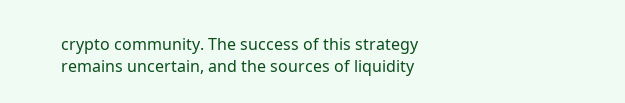crypto community. The success of this strategy remains uncertain, and the sources of liquidity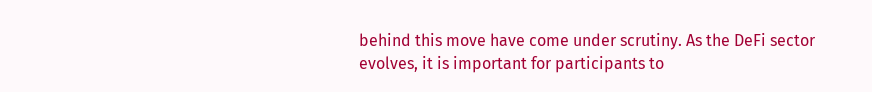behind this move have come under scrutiny. As the DeFi sector evolves, it is important for participants to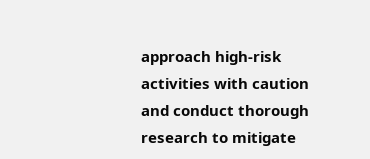approach high-risk activities with caution and conduct thorough research to mitigate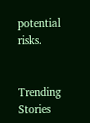potential risks.


Trending Stories